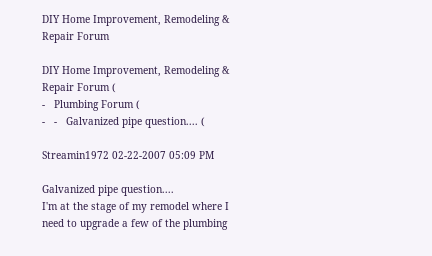DIY Home Improvement, Remodeling & Repair Forum

DIY Home Improvement, Remodeling & Repair Forum (
-   Plumbing Forum (
-   -   Galvanized pipe question.... (

Streamin1972 02-22-2007 05:09 PM

Galvanized pipe question....
I'm at the stage of my remodel where I need to upgrade a few of the plumbing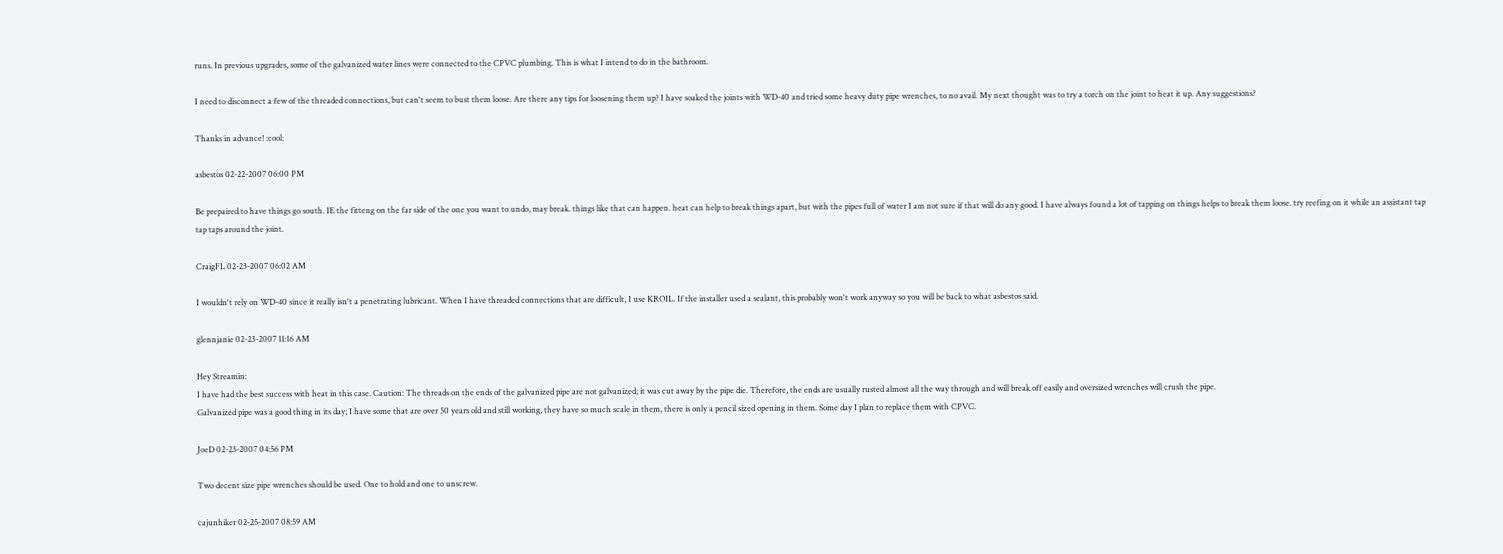runs. In previous upgrades, some of the galvanized water lines were connected to the CPVC plumbing. This is what I intend to do in the bathroom.

I need to disconnect a few of the threaded connections, but can't seem to bust them loose. Are there any tips for loosening them up? I have soaked the joints with WD-40 and tried some heavy duty pipe wrenches, to no avail. My next thought was to try a torch on the joint to heat it up. Any suggestions?

Thanks in advance! :cool:

asbestos 02-22-2007 06:00 PM

Be prepaired to have things go south. IE the fitteng on the far side of the one you want to undo, may break. things like that can happen. heat can help to break things apart, but with the pipes full of water I am not sure if that will do any good. I have always found a lot of tapping on things helps to break them loose. try reefing on it while an assistant tap tap taps around the joint.

CraigFL 02-23-2007 06:02 AM

I wouldn't rely on WD-40 since it really isn't a penetrating lubricant. When I have threaded connections that are difficult, I use KROIL. If the installer used a sealant, this probably won't work anyway so you will be back to what asbestos said.

glennjanie 02-23-2007 11:16 AM

Hey Streamin:
I have had the best success with heat in this case. Caution: The threads on the ends of the galvanized pipe are not galvanized; it was cut away by the pipe die. Therefore, the ends are usually rusted almost all the way through and will break off easily and oversized wrenches will crush the pipe.
Galvanized pipe was a good thing in its day; I have some that are over 50 years old and still working, they have so much scale in them, there is only a pencil sized opening in them. Some day I plan to replace them with CPVC.

JoeD 02-23-2007 04:56 PM

Two decent size pipe wrenches should be used. One to hold and one to unscrew.

cajunhiker 02-25-2007 08:59 AM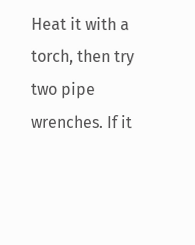Heat it with a torch, then try two pipe wrenches. If it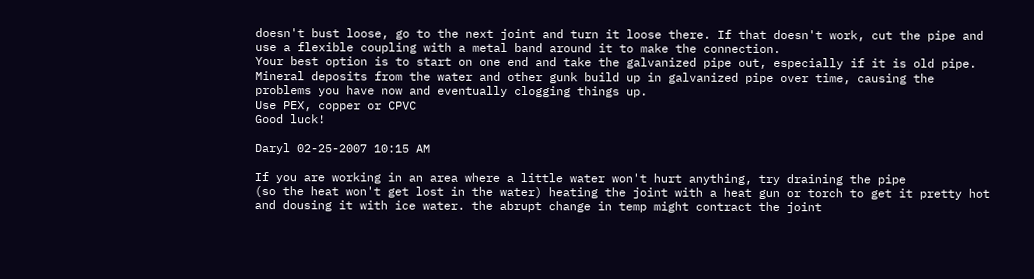doesn't bust loose, go to the next joint and turn it loose there. If that doesn't work, cut the pipe and use a flexible coupling with a metal band around it to make the connection.
Your best option is to start on one end and take the galvanized pipe out, especially if it is old pipe. Mineral deposits from the water and other gunk build up in galvanized pipe over time, causing the problems you have now and eventually clogging things up.
Use PEX, copper or CPVC
Good luck!

Daryl 02-25-2007 10:15 AM

If you are working in an area where a little water won't hurt anything, try draining the pipe
(so the heat won't get lost in the water) heating the joint with a heat gun or torch to get it pretty hot and dousing it with ice water. the abrupt change in temp might contract the joint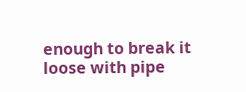enough to break it loose with pipe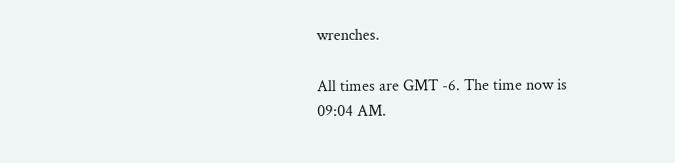wrenches.

All times are GMT -6. The time now is 09:04 AM.